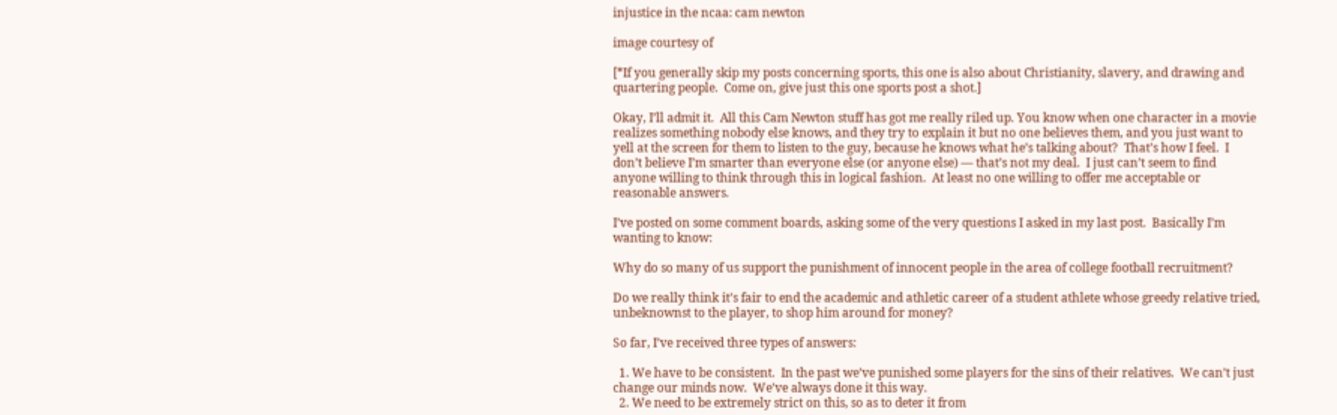injustice in the ncaa: cam newton

image courtesy of

[*If you generally skip my posts concerning sports, this one is also about Christianity, slavery, and drawing and quartering people.  Come on, give just this one sports post a shot.]

Okay, I’ll admit it.  All this Cam Newton stuff has got me really riled up. You know when one character in a movie realizes something nobody else knows, and they try to explain it but no one believes them, and you just want to yell at the screen for them to listen to the guy, because he knows what he’s talking about?  That’s how I feel.  I don’t believe I’m smarter than everyone else (or anyone else) — that’s not my deal.  I just can’t seem to find anyone willing to think through this in logical fashion.  At least no one willing to offer me acceptable or reasonable answers.

I’ve posted on some comment boards, asking some of the very questions I asked in my last post.  Basically I’m wanting to know:

Why do so many of us support the punishment of innocent people in the area of college football recruitment?

Do we really think it’s fair to end the academic and athletic career of a student athlete whose greedy relative tried, unbeknownst to the player, to shop him around for money?

So far, I’ve received three types of answers:

  1. We have to be consistent.  In the past we’ve punished some players for the sins of their relatives.  We can’t just change our minds now.  We’ve always done it this way.
  2. We need to be extremely strict on this, so as to deter it from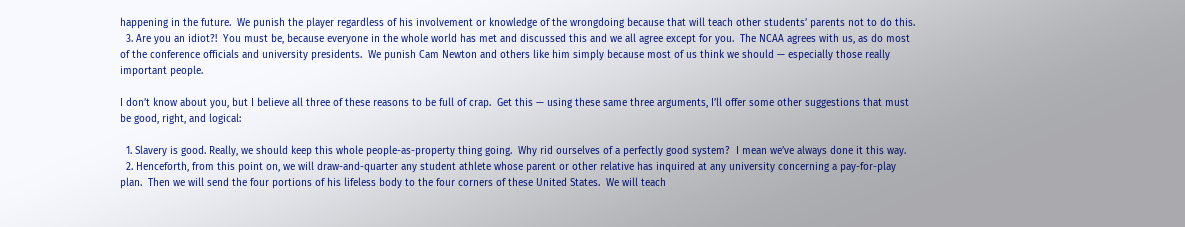happening in the future.  We punish the player regardless of his involvement or knowledge of the wrongdoing because that will teach other students’ parents not to do this.
  3. Are you an idiot?!  You must be, because everyone in the whole world has met and discussed this and we all agree except for you.  The NCAA agrees with us, as do most of the conference officials and university presidents.  We punish Cam Newton and others like him simply because most of us think we should — especially those really important people.

I don’t know about you, but I believe all three of these reasons to be full of crap.  Get this — using these same three arguments, I’ll offer some other suggestions that must be good, right, and logical:

  1. Slavery is good. Really, we should keep this whole people-as-property thing going.  Why rid ourselves of a perfectly good system?  I mean we’ve always done it this way.
  2. Henceforth, from this point on, we will draw-and-quarter any student athlete whose parent or other relative has inquired at any university concerning a pay-for-play plan.  Then we will send the four portions of his lifeless body to the four corners of these United States.  We will teach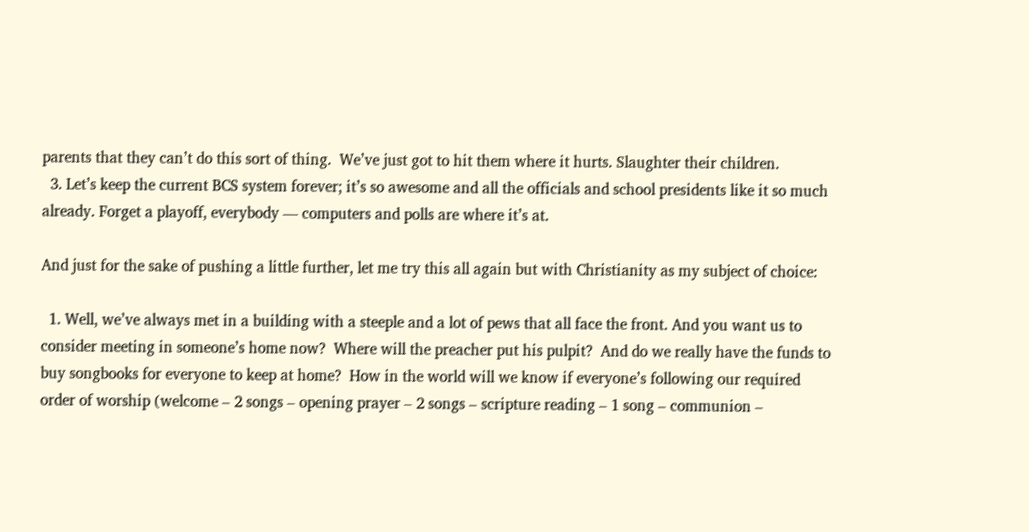parents that they can’t do this sort of thing.  We’ve just got to hit them where it hurts. Slaughter their children.
  3. Let’s keep the current BCS system forever; it’s so awesome and all the officials and school presidents like it so much already. Forget a playoff, everybody — computers and polls are where it’s at.

And just for the sake of pushing a little further, let me try this all again but with Christianity as my subject of choice:

  1. Well, we’ve always met in a building with a steeple and a lot of pews that all face the front. And you want us to consider meeting in someone’s home now?  Where will the preacher put his pulpit?  And do we really have the funds to buy songbooks for everyone to keep at home?  How in the world will we know if everyone’s following our required order of worship (welcome – 2 songs – opening prayer – 2 songs – scripture reading – 1 song – communion –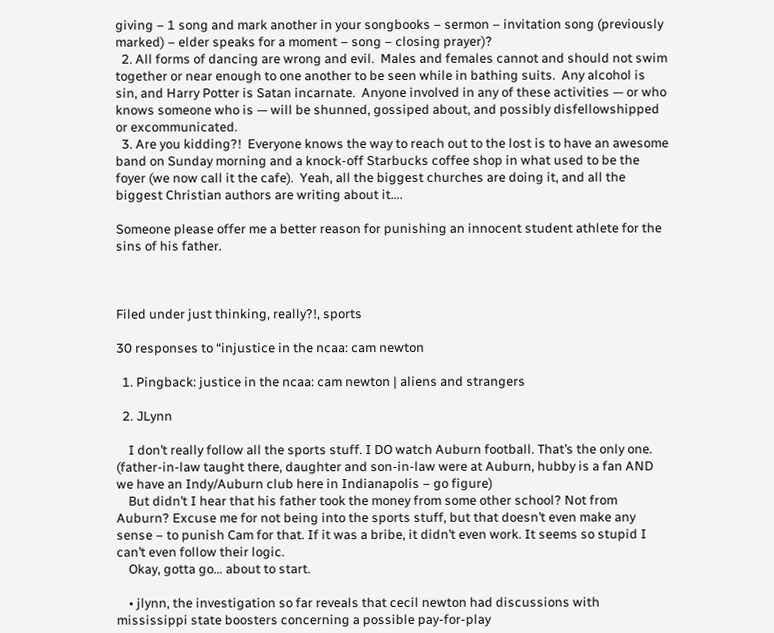giving – 1 song and mark another in your songbooks – sermon – invitation song (previously marked) – elder speaks for a moment – song – closing prayer)?
  2. All forms of dancing are wrong and evil.  Males and females cannot and should not swim together or near enough to one another to be seen while in bathing suits.  Any alcohol is sin, and Harry Potter is Satan incarnate.  Anyone involved in any of these activities — or who knows someone who is — will be shunned, gossiped about, and possibly disfellowshipped or excommunicated.
  3. Are you kidding?!  Everyone knows the way to reach out to the lost is to have an awesome band on Sunday morning and a knock-off Starbucks coffee shop in what used to be the foyer (we now call it the cafe).  Yeah, all the biggest churches are doing it, and all the biggest Christian authors are writing about it….

Someone please offer me a better reason for punishing an innocent student athlete for the sins of his father.



Filed under just thinking, really?!, sports

30 responses to “injustice in the ncaa: cam newton

  1. Pingback: justice in the ncaa: cam newton | aliens and strangers

  2. JLynn

    I don’t really follow all the sports stuff. I DO watch Auburn football. That’s the only one. (father-in-law taught there, daughter and son-in-law were at Auburn, hubby is a fan AND we have an Indy/Auburn club here in Indianapolis – go figure)
    But didn’t I hear that his father took the money from some other school? Not from Auburn? Excuse me for not being into the sports stuff, but that doesn’t even make any sense – to punish Cam for that. If it was a bribe, it didn’t even work. It seems so stupid I can’t even follow their logic.
    Okay, gotta go… about to start.

    • jlynn, the investigation so far reveals that cecil newton had discussions with mississippi state boosters concerning a possible pay-for-play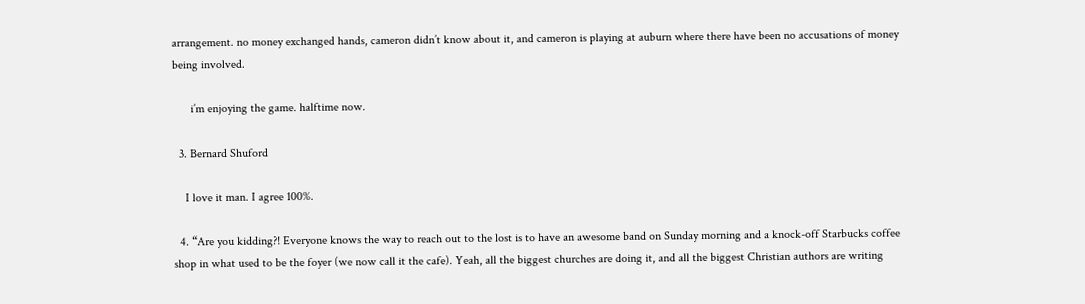arrangement. no money exchanged hands, cameron didn’t know about it, and cameron is playing at auburn where there have been no accusations of money being involved.

      i’m enjoying the game. halftime now.

  3. Bernard Shuford

    I love it man. I agree 100%.

  4. “Are you kidding?! Everyone knows the way to reach out to the lost is to have an awesome band on Sunday morning and a knock-off Starbucks coffee shop in what used to be the foyer (we now call it the cafe). Yeah, all the biggest churches are doing it, and all the biggest Christian authors are writing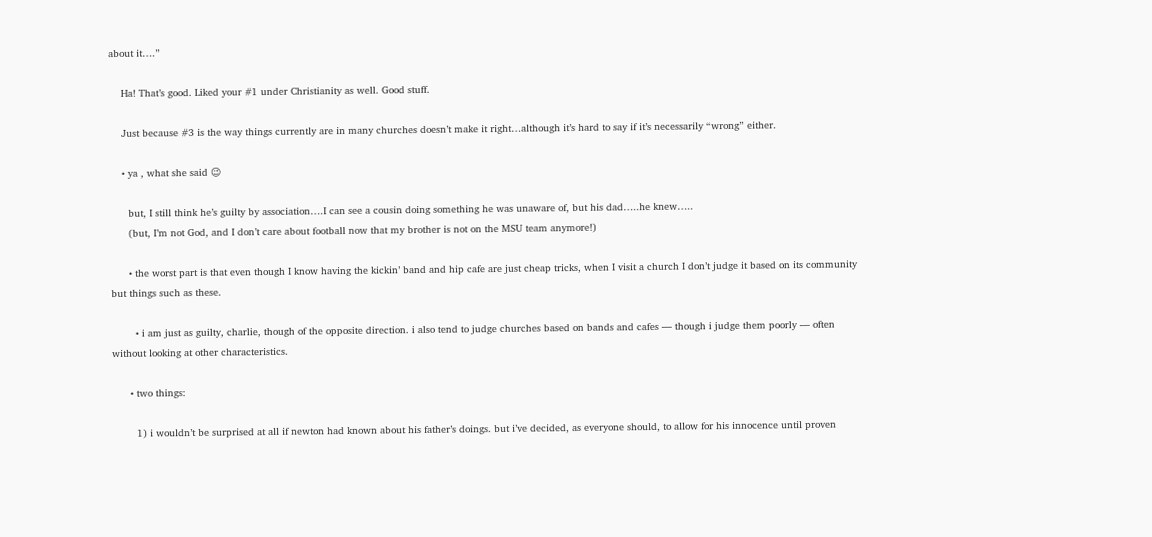about it….”

    Ha! That’s good. Liked your #1 under Christianity as well. Good stuff.

    Just because #3 is the way things currently are in many churches doesn’t make it right…although it’s hard to say if it’s necessarily “wrong” either.

    • ya , what she said 😉

      but, I still think he’s guilty by association….I can see a cousin doing something he was unaware of, but his dad…..he knew…..
      (but, I’m not God, and I don’t care about football now that my brother is not on the MSU team anymore!)

      • the worst part is that even though I know having the kickin’ band and hip cafe are just cheap tricks, when I visit a church I don’t judge it based on its community but things such as these.

        • i am just as guilty, charlie, though of the opposite direction. i also tend to judge churches based on bands and cafes — though i judge them poorly — often without looking at other characteristics.

      • two things:

        1) i wouldn’t be surprised at all if newton had known about his father’s doings. but i’ve decided, as everyone should, to allow for his innocence until proven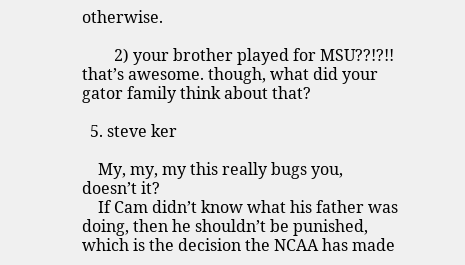otherwise.

        2) your brother played for MSU??!?!! that’s awesome. though, what did your gator family think about that?

  5. steve ker

    My, my, my this really bugs you, doesn’t it?
    If Cam didn’t know what his father was doing, then he shouldn’t be punished, which is the decision the NCAA has made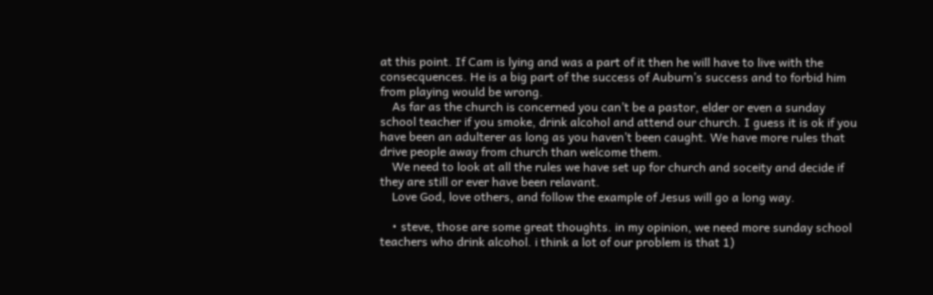at this point. If Cam is lying and was a part of it then he will have to live with the consecquences. He is a big part of the success of Auburn’s success and to forbid him from playing would be wrong.
    As far as the church is concerned you can’t be a pastor, elder or even a sunday school teacher if you smoke, drink alcohol and attend our church. I guess it is ok if you have been an adulterer as long as you haven’t been caught. We have more rules that drive people away from church than welcome them.
    We need to look at all the rules we have set up for church and soceity and decide if they are still or ever have been relavant.
    Love God, love others, and follow the example of Jesus will go a long way.

    • steve, those are some great thoughts. in my opinion, we need more sunday school teachers who drink alcohol. i think a lot of our problem is that 1)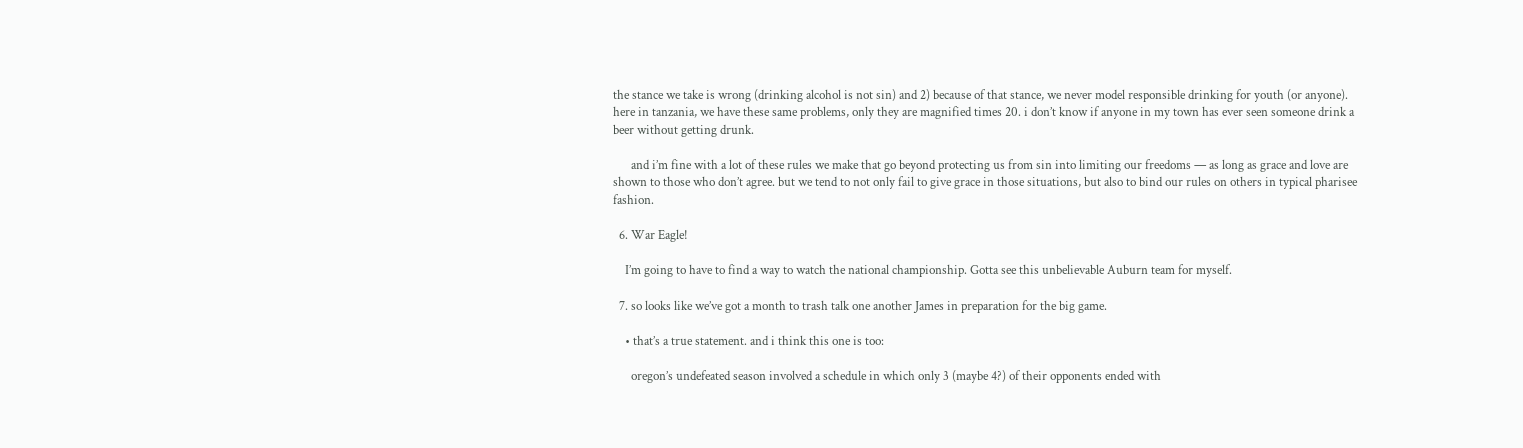the stance we take is wrong (drinking alcohol is not sin) and 2) because of that stance, we never model responsible drinking for youth (or anyone). here in tanzania, we have these same problems, only they are magnified times 20. i don’t know if anyone in my town has ever seen someone drink a beer without getting drunk.

      and i’m fine with a lot of these rules we make that go beyond protecting us from sin into limiting our freedoms — as long as grace and love are shown to those who don’t agree. but we tend to not only fail to give grace in those situations, but also to bind our rules on others in typical pharisee fashion.

  6. War Eagle!

    I’m going to have to find a way to watch the national championship. Gotta see this unbelievable Auburn team for myself.

  7. so looks like we’ve got a month to trash talk one another James in preparation for the big game.

    • that’s a true statement. and i think this one is too:

      oregon’s undefeated season involved a schedule in which only 3 (maybe 4?) of their opponents ended with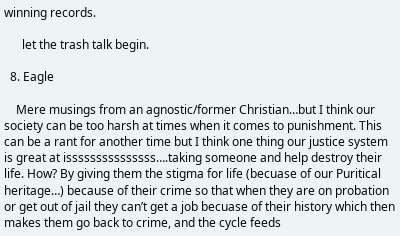winning records.

      let the trash talk begin.

  8. Eagle

    Mere musings from an agnostic/former Christian…but I think our society can be too harsh at times when it comes to punishment. This can be a rant for another time but I think one thing our justice system is great at isssssssssssssss….taking someone and help destroy their life. How? By giving them the stigma for life (becuase of our Puritical heritage…) because of their crime so that when they are on probation or get out of jail they can’t get a job becuase of their history which then makes them go back to crime, and the cycle feeds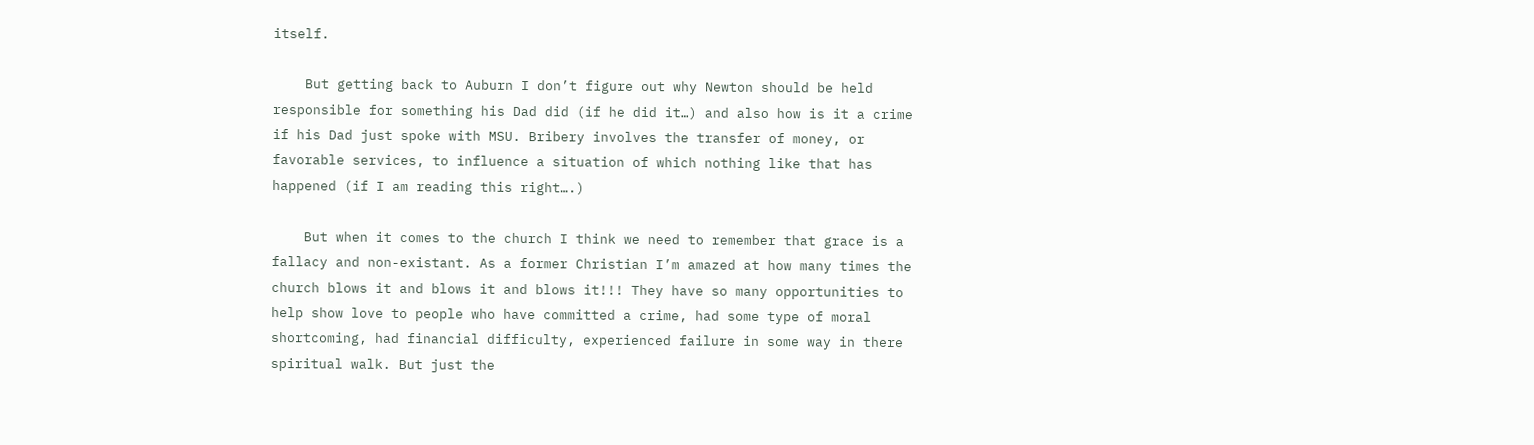itself.

    But getting back to Auburn I don’t figure out why Newton should be held responsible for something his Dad did (if he did it…) and also how is it a crime if his Dad just spoke with MSU. Bribery involves the transfer of money, or favorable services, to influence a situation of which nothing like that has happened (if I am reading this right….)

    But when it comes to the church I think we need to remember that grace is a fallacy and non-existant. As a former Christian I’m amazed at how many times the church blows it and blows it and blows it!!! They have so many opportunities to help show love to people who have committed a crime, had some type of moral shortcoming, had financial difficulty, experienced failure in some way in there spiritual walk. But just the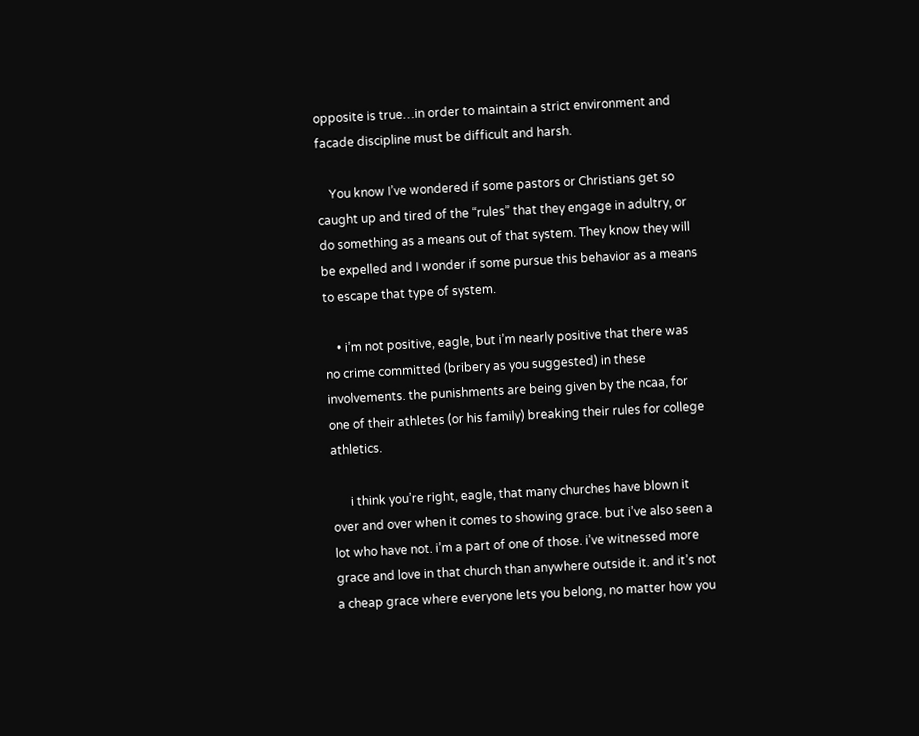opposite is true…in order to maintain a strict environment and facade discipline must be difficult and harsh.

    You know I’ve wondered if some pastors or Christians get so caught up and tired of the “rules” that they engage in adultry, or do something as a means out of that system. They know they will be expelled and I wonder if some pursue this behavior as a means to escape that type of system.

    • i’m not positive, eagle, but i’m nearly positive that there was no crime committed (bribery as you suggested) in these involvements. the punishments are being given by the ncaa, for one of their athletes (or his family) breaking their rules for college athletics.

      i think you’re right, eagle, that many churches have blown it over and over when it comes to showing grace. but i’ve also seen a lot who have not. i’m a part of one of those. i’ve witnessed more grace and love in that church than anywhere outside it. and it’s not a cheap grace where everyone lets you belong, no matter how you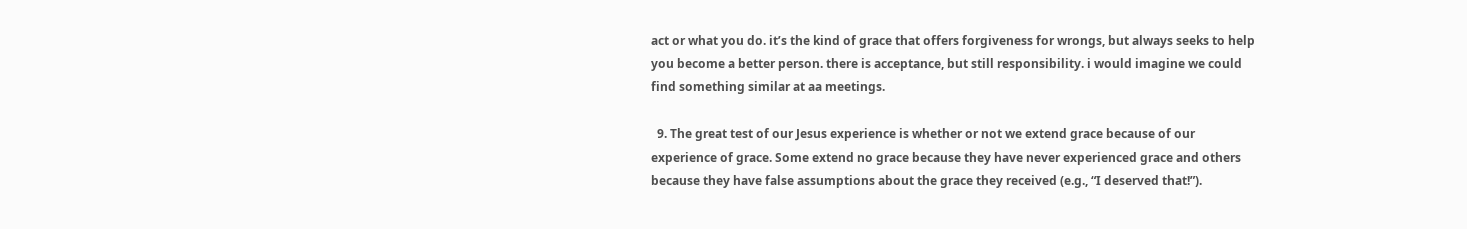act or what you do. it’s the kind of grace that offers forgiveness for wrongs, but always seeks to help you become a better person. there is acceptance, but still responsibility. i would imagine we could find something similar at aa meetings.

  9. The great test of our Jesus experience is whether or not we extend grace because of our experience of grace. Some extend no grace because they have never experienced grace and others because they have false assumptions about the grace they received (e.g., “I deserved that!”).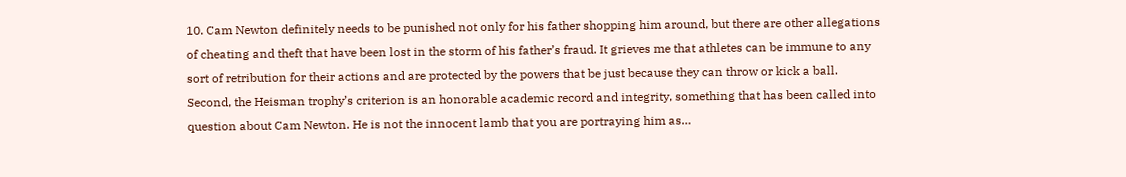10. Cam Newton definitely needs to be punished not only for his father shopping him around, but there are other allegations of cheating and theft that have been lost in the storm of his father’s fraud. It grieves me that athletes can be immune to any sort of retribution for their actions and are protected by the powers that be just because they can throw or kick a ball. Second, the Heisman trophy’s criterion is an honorable academic record and integrity, something that has been called into question about Cam Newton. He is not the innocent lamb that you are portraying him as…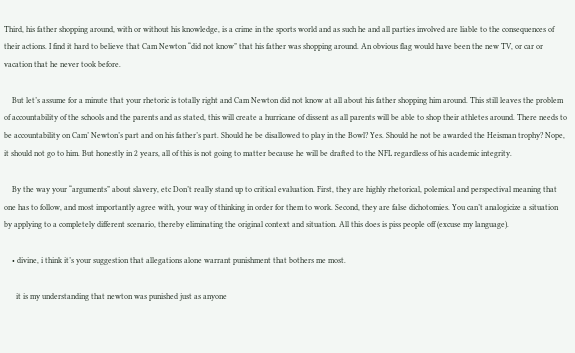Third, his father shopping around, with or without his knowledge, is a crime in the sports world and as such he and all parties involved are liable to the consequences of their actions. I find it hard to believe that Cam Newton “did not know” that his father was shopping around. An obvious flag would have been the new TV, or car or vacation that he never took before.

    But let’s assume for a minute that your rhetoric is totally right and Cam Newton did not know at all about his father shopping him around. This still leaves the problem of accountability of the schools and the parents and as stated, this will create a hurricane of dissent as all parents will be able to shop their athletes around. There needs to be accountability on Cam’ Newton’s part and on his father’s part. Should he be disallowed to play in the Bowl? Yes. Should he not be awarded the Heisman trophy? Nope, it should not go to him. But honestly in 2 years, all of this is not going to matter because he will be drafted to the NFL regardless of his academic integrity.

    By the way your “arguments” about slavery, etc Don’t really stand up to critical evaluation. First, they are highly rhetorical, polemical and perspectival meaning that one has to follow, and most importantly agree with, your way of thinking in order for them to work. Second, they are false dichotomies. You can’t analogicize a situation by applying to a completely different scenario, thereby eliminating the original context and situation. All this does is piss people off (excuse my language).

    • divine, i think it’s your suggestion that allegations alone warrant punishment that bothers me most.

      it is my understanding that newton was punished just as anyone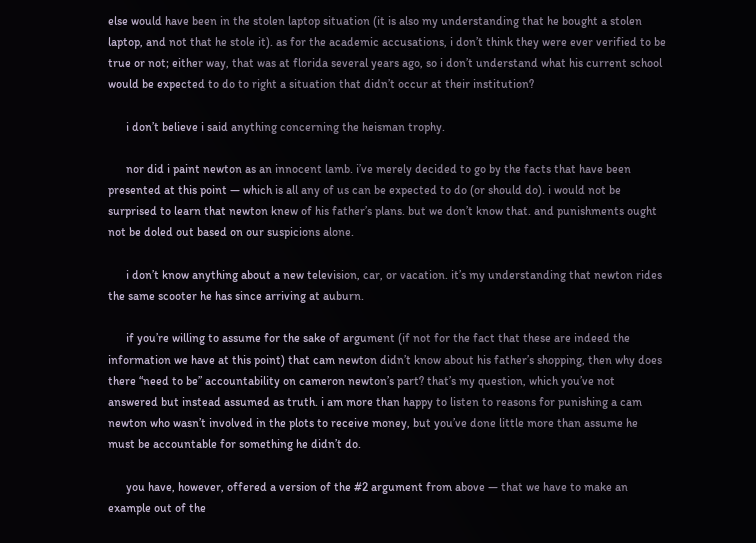else would have been in the stolen laptop situation (it is also my understanding that he bought a stolen laptop, and not that he stole it). as for the academic accusations, i don’t think they were ever verified to be true or not; either way, that was at florida several years ago, so i don’t understand what his current school would be expected to do to right a situation that didn’t occur at their institution?

      i don’t believe i said anything concerning the heisman trophy.

      nor did i paint newton as an innocent lamb. i’ve merely decided to go by the facts that have been presented at this point — which is all any of us can be expected to do (or should do). i would not be surprised to learn that newton knew of his father’s plans. but we don’t know that. and punishments ought not be doled out based on our suspicions alone.

      i don’t know anything about a new television, car, or vacation. it’s my understanding that newton rides the same scooter he has since arriving at auburn.

      if you’re willing to assume for the sake of argument (if not for the fact that these are indeed the information we have at this point) that cam newton didn’t know about his father’s shopping, then why does there “need to be” accountability on cameron newton’s part? that’s my question, which you’ve not answered but instead assumed as truth. i am more than happy to listen to reasons for punishing a cam newton who wasn’t involved in the plots to receive money, but you’ve done little more than assume he must be accountable for something he didn’t do.

      you have, however, offered a version of the #2 argument from above — that we have to make an example out of the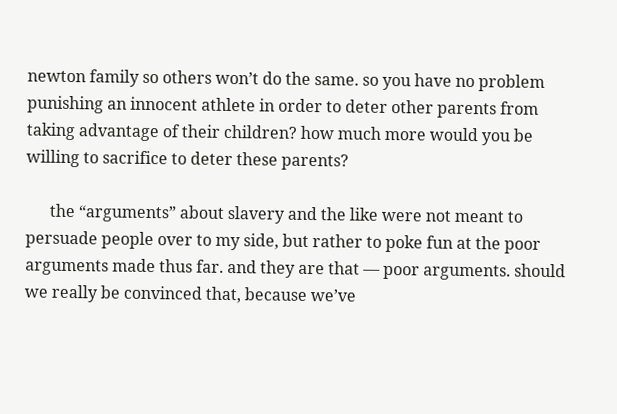newton family so others won’t do the same. so you have no problem punishing an innocent athlete in order to deter other parents from taking advantage of their children? how much more would you be willing to sacrifice to deter these parents?

      the “arguments” about slavery and the like were not meant to persuade people over to my side, but rather to poke fun at the poor arguments made thus far. and they are that — poor arguments. should we really be convinced that, because we’ve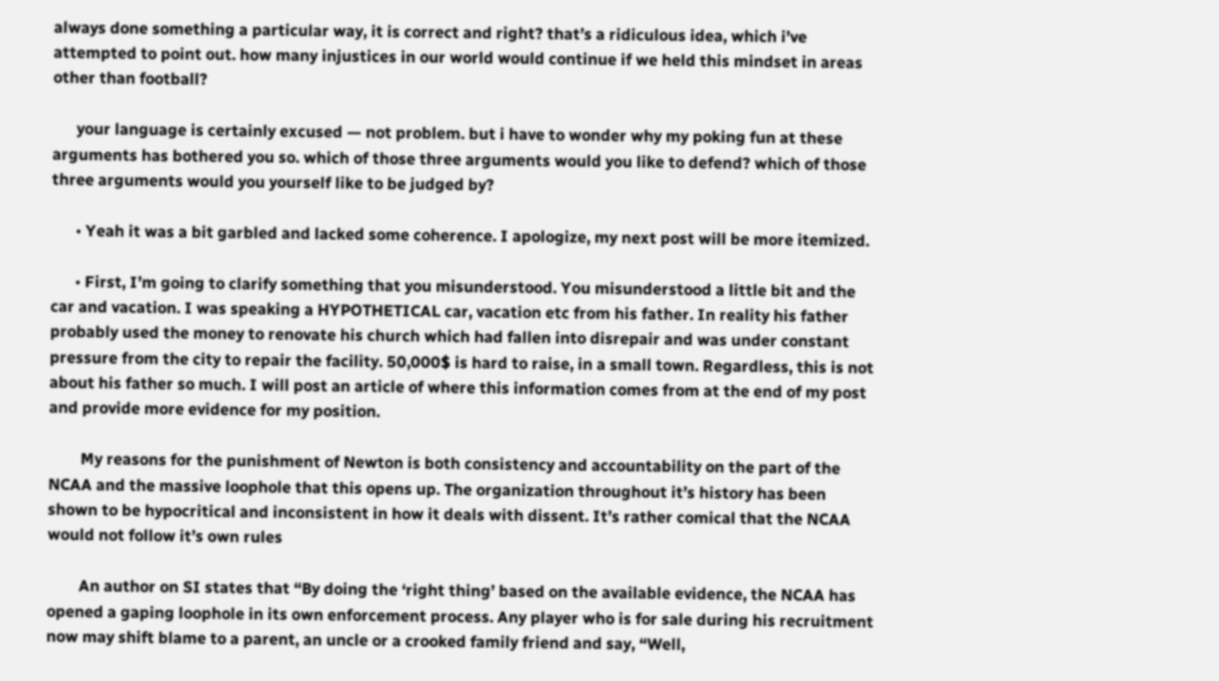always done something a particular way, it is correct and right? that’s a ridiculous idea, which i’ve attempted to point out. how many injustices in our world would continue if we held this mindset in areas other than football?

      your language is certainly excused — not problem. but i have to wonder why my poking fun at these arguments has bothered you so. which of those three arguments would you like to defend? which of those three arguments would you yourself like to be judged by?

      • Yeah it was a bit garbled and lacked some coherence. I apologize, my next post will be more itemized.

      • First, I’m going to clarify something that you misunderstood. You misunderstood a little bit and the car and vacation. I was speaking a HYPOTHETICAL car, vacation etc from his father. In reality his father probably used the money to renovate his church which had fallen into disrepair and was under constant pressure from the city to repair the facility. 50,000$ is hard to raise, in a small town. Regardless, this is not about his father so much. I will post an article of where this information comes from at the end of my post and provide more evidence for my position.

        My reasons for the punishment of Newton is both consistency and accountability on the part of the NCAA and the massive loophole that this opens up. The organization throughout it’s history has been shown to be hypocritical and inconsistent in how it deals with dissent. It’s rather comical that the NCAA would not follow it’s own rules

        An author on SI states that “By doing the ‘right thing’ based on the available evidence, the NCAA has opened a gaping loophole in its own enforcement process. Any player who is for sale during his recruitment now may shift blame to a parent, an uncle or a crooked family friend and say, “Well,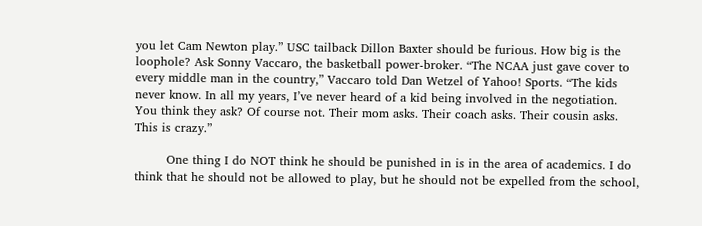you let Cam Newton play.” USC tailback Dillon Baxter should be furious. How big is the loophole? Ask Sonny Vaccaro, the basketball power-broker. “The NCAA just gave cover to every middle man in the country,” Vaccaro told Dan Wetzel of Yahoo! Sports. “The kids never know. In all my years, I’ve never heard of a kid being involved in the negotiation. You think they ask? Of course not. Their mom asks. Their coach asks. Their cousin asks. This is crazy.”

        One thing I do NOT think he should be punished in is in the area of academics. I do think that he should not be allowed to play, but he should not be expelled from the school,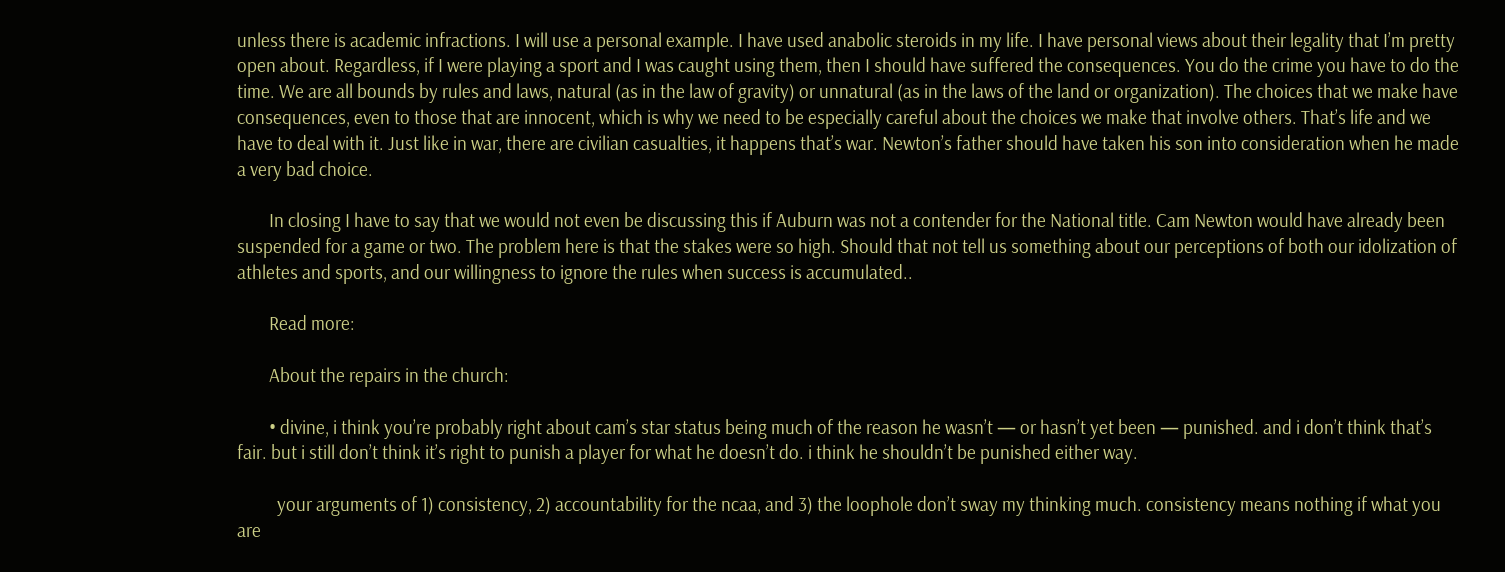unless there is academic infractions. I will use a personal example. I have used anabolic steroids in my life. I have personal views about their legality that I’m pretty open about. Regardless, if I were playing a sport and I was caught using them, then I should have suffered the consequences. You do the crime you have to do the time. We are all bounds by rules and laws, natural (as in the law of gravity) or unnatural (as in the laws of the land or organization). The choices that we make have consequences, even to those that are innocent, which is why we need to be especially careful about the choices we make that involve others. That’s life and we have to deal with it. Just like in war, there are civilian casualties, it happens that’s war. Newton’s father should have taken his son into consideration when he made a very bad choice.

        In closing I have to say that we would not even be discussing this if Auburn was not a contender for the National title. Cam Newton would have already been suspended for a game or two. The problem here is that the stakes were so high. Should that not tell us something about our perceptions of both our idolization of athletes and sports, and our willingness to ignore the rules when success is accumulated..

        Read more:

        About the repairs in the church:

        • divine, i think you’re probably right about cam’s star status being much of the reason he wasn’t — or hasn’t yet been — punished. and i don’t think that’s fair. but i still don’t think it’s right to punish a player for what he doesn’t do. i think he shouldn’t be punished either way.

          your arguments of 1) consistency, 2) accountability for the ncaa, and 3) the loophole don’t sway my thinking much. consistency means nothing if what you are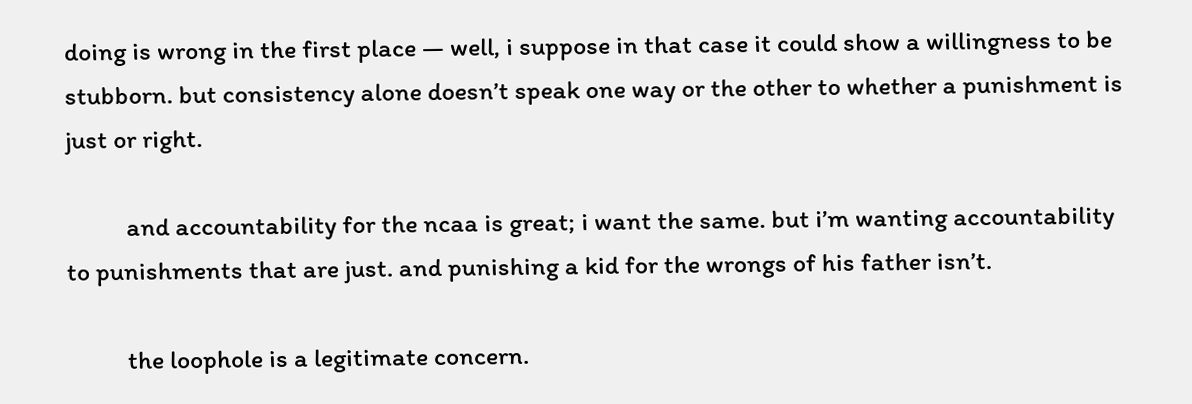doing is wrong in the first place — well, i suppose in that case it could show a willingness to be stubborn. but consistency alone doesn’t speak one way or the other to whether a punishment is just or right.

          and accountability for the ncaa is great; i want the same. but i’m wanting accountability to punishments that are just. and punishing a kid for the wrongs of his father isn’t.

          the loophole is a legitimate concern.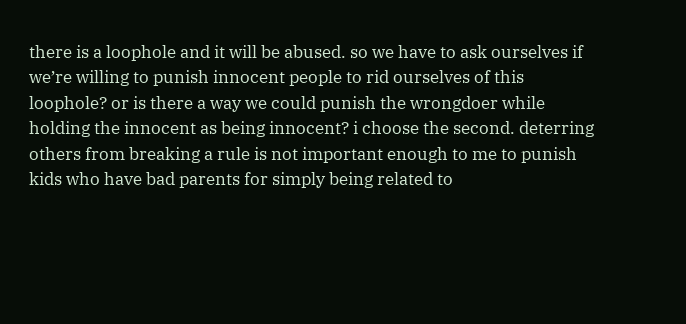there is a loophole and it will be abused. so we have to ask ourselves if we’re willing to punish innocent people to rid ourselves of this loophole? or is there a way we could punish the wrongdoer while holding the innocent as being innocent? i choose the second. deterring others from breaking a rule is not important enough to me to punish kids who have bad parents for simply being related to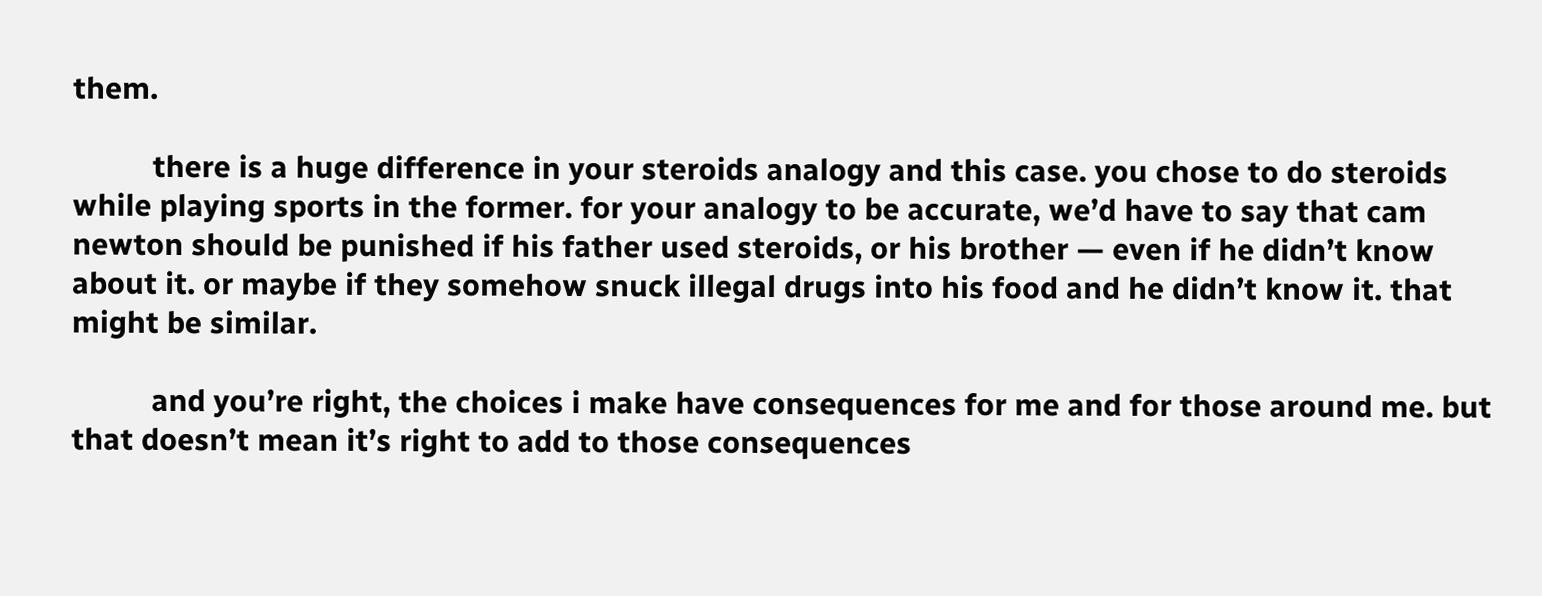them.

          there is a huge difference in your steroids analogy and this case. you chose to do steroids while playing sports in the former. for your analogy to be accurate, we’d have to say that cam newton should be punished if his father used steroids, or his brother — even if he didn’t know about it. or maybe if they somehow snuck illegal drugs into his food and he didn’t know it. that might be similar.

          and you’re right, the choices i make have consequences for me and for those around me. but that doesn’t mean it’s right to add to those consequences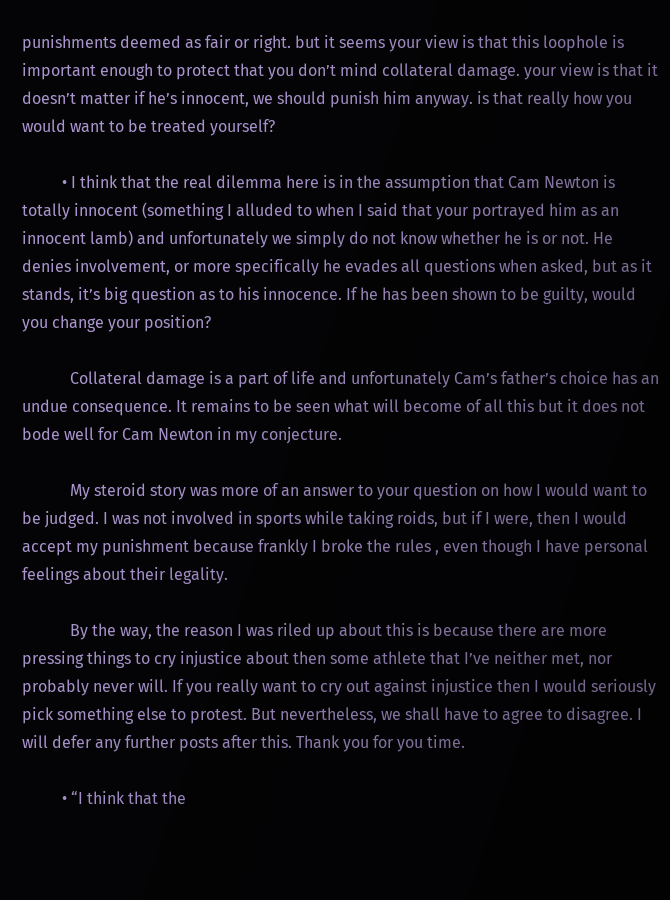punishments deemed as fair or right. but it seems your view is that this loophole is important enough to protect that you don’t mind collateral damage. your view is that it doesn’t matter if he’s innocent, we should punish him anyway. is that really how you would want to be treated yourself?

          • I think that the real dilemma here is in the assumption that Cam Newton is totally innocent (something I alluded to when I said that your portrayed him as an innocent lamb) and unfortunately we simply do not know whether he is or not. He denies involvement, or more specifically he evades all questions when asked, but as it stands, it’s big question as to his innocence. If he has been shown to be guilty, would you change your position?

            Collateral damage is a part of life and unfortunately Cam’s father’s choice has an undue consequence. It remains to be seen what will become of all this but it does not bode well for Cam Newton in my conjecture.

            My steroid story was more of an answer to your question on how I would want to be judged. I was not involved in sports while taking roids, but if I were, then I would accept my punishment because frankly I broke the rules , even though I have personal feelings about their legality.

            By the way, the reason I was riled up about this is because there are more pressing things to cry injustice about then some athlete that I’ve neither met, nor probably never will. If you really want to cry out against injustice then I would seriously pick something else to protest. But nevertheless, we shall have to agree to disagree. I will defer any further posts after this. Thank you for you time.

          • “I think that the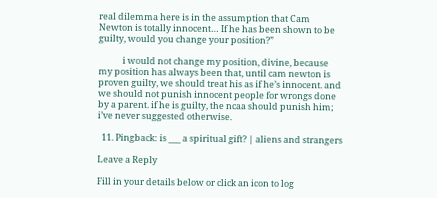real dilemma here is in the assumption that Cam Newton is totally innocent… If he has been shown to be guilty, would you change your position?”

            i would not change my position, divine, because my position has always been that, until cam newton is proven guilty, we should treat his as if he’s innocent. and we should not punish innocent people for wrongs done by a parent. if he is guilty, the ncaa should punish him; i’ve never suggested otherwise.

  11. Pingback: is ___ a spiritual gift? | aliens and strangers

Leave a Reply

Fill in your details below or click an icon to log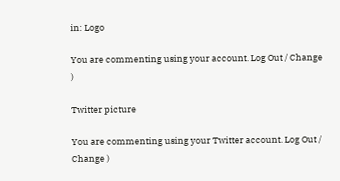in: Logo

You are commenting using your account. Log Out / Change )

Twitter picture

You are commenting using your Twitter account. Log Out / Change )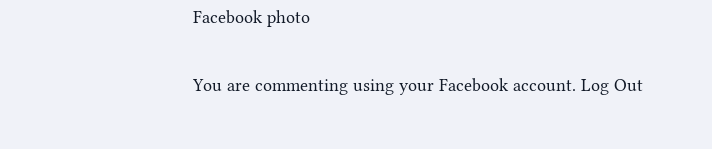Facebook photo

You are commenting using your Facebook account. Log Out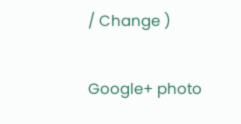/ Change )

Google+ photo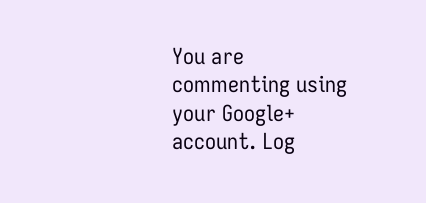You are commenting using your Google+ account. Log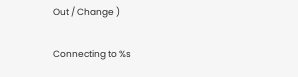Out / Change )

Connecting to %s